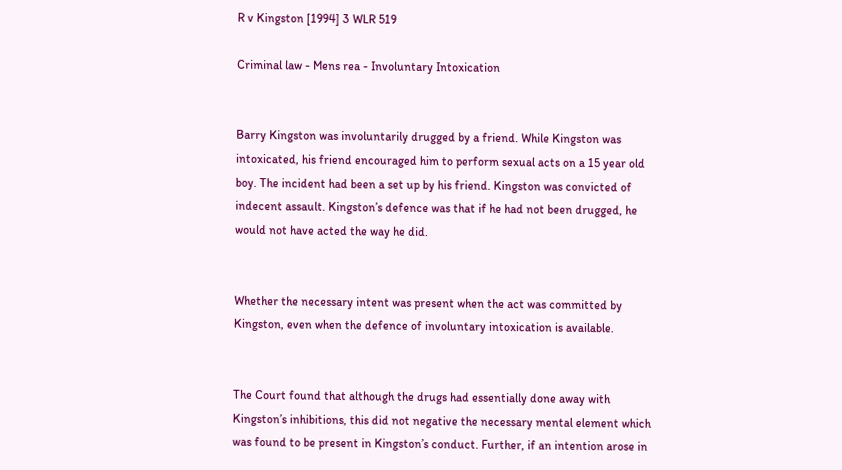R v Kingston [1994] 3 WLR 519

Criminal law - Mens rea - Involuntary Intoxication


Barry Kingston was involuntarily drugged by a friend. While Kingston was intoxicated, his friend encouraged him to perform sexual acts on a 15 year old boy. The incident had been a set up by his friend. Kingston was convicted of indecent assault. Kingston’s defence was that if he had not been drugged, he would not have acted the way he did.


Whether the necessary intent was present when the act was committed by Kingston, even when the defence of involuntary intoxication is available.


The Court found that although the drugs had essentially done away with Kingston’s inhibitions, this did not negative the necessary mental element which was found to be present in Kingston’s conduct. Further, if an intention arose in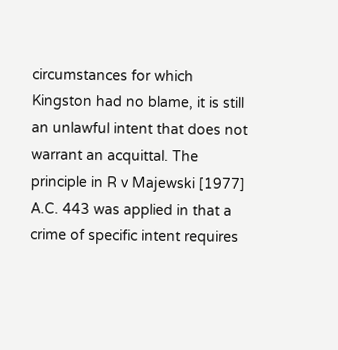circumstances for which Kingston had no blame, it is still an unlawful intent that does not warrant an acquittal. The principle in R v Majewski [1977] A.C. 443 was applied in that a crime of specific intent requires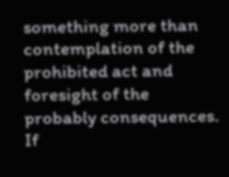something more than contemplation of the prohibited act and foresight of the probably consequences. If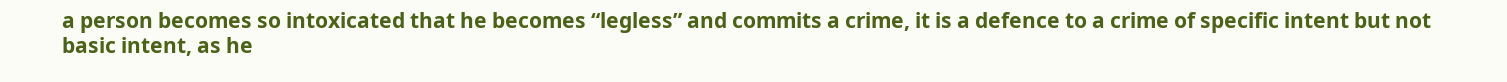a person becomes so intoxicated that he becomes “legless” and commits a crime, it is a defence to a crime of specific intent but not basic intent, as he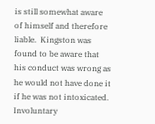is still somewhat aware of himself and therefore liable.  Kingston was found to be aware that his conduct was wrong as he would not have done it if he was not intoxicated. Involuntary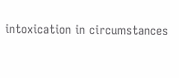intoxication in circumstances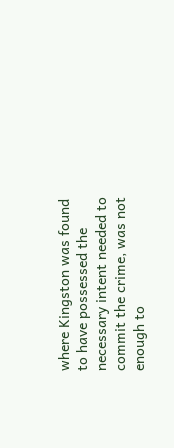where Kingston was found to have possessed the necessary intent needed to commit the crime, was not enough to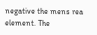negative the mens rea element. The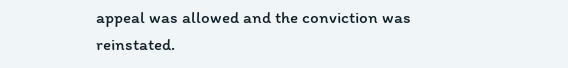appeal was allowed and the conviction was reinstated.